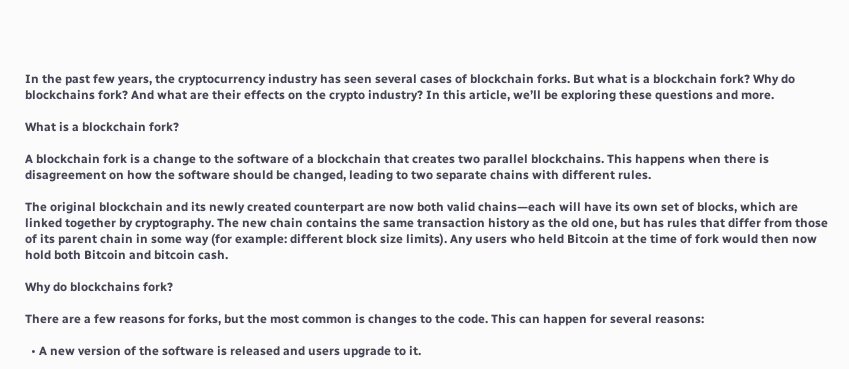In the past few years, the cryptocurrency industry has seen several cases of blockchain forks. But what is a blockchain fork? Why do blockchains fork? And what are their effects on the crypto industry? In this article, we’ll be exploring these questions and more.

What is a blockchain fork?

A blockchain fork is a change to the software of a blockchain that creates two parallel blockchains. This happens when there is disagreement on how the software should be changed, leading to two separate chains with different rules.

The original blockchain and its newly created counterpart are now both valid chains—each will have its own set of blocks, which are linked together by cryptography. The new chain contains the same transaction history as the old one, but has rules that differ from those of its parent chain in some way (for example: different block size limits). Any users who held Bitcoin at the time of fork would then now hold both Bitcoin and bitcoin cash.

Why do blockchains fork?

There are a few reasons for forks, but the most common is changes to the code. This can happen for several reasons:

  • A new version of the software is released and users upgrade to it.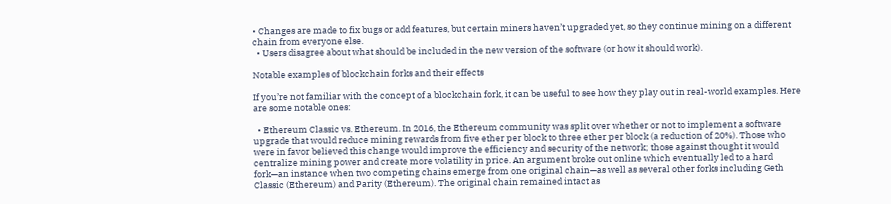• Changes are made to fix bugs or add features, but certain miners haven’t upgraded yet, so they continue mining on a different chain from everyone else.
  • Users disagree about what should be included in the new version of the software (or how it should work).

Notable examples of blockchain forks and their effects

If you’re not familiar with the concept of a blockchain fork, it can be useful to see how they play out in real-world examples. Here are some notable ones:

  • Ethereum Classic vs. Ethereum. In 2016, the Ethereum community was split over whether or not to implement a software upgrade that would reduce mining rewards from five ether per block to three ether per block (a reduction of 20%). Those who were in favor believed this change would improve the efficiency and security of the network; those against thought it would centralize mining power and create more volatility in price. An argument broke out online which eventually led to a hard fork—an instance when two competing chains emerge from one original chain—as well as several other forks including Geth Classic (Ethereum) and Parity (Ethereum). The original chain remained intact as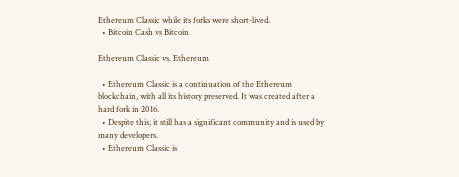Ethereum Classic while its forks were short-lived.
  • Bitcoin Cash vs Bitcoin

Ethereum Classic vs. Ethereum

  • Ethereum Classic is a continuation of the Ethereum blockchain, with all its history preserved. It was created after a hard fork in 2016.
  • Despite this, it still has a significant community and is used by many developers.
  • Ethereum Classic is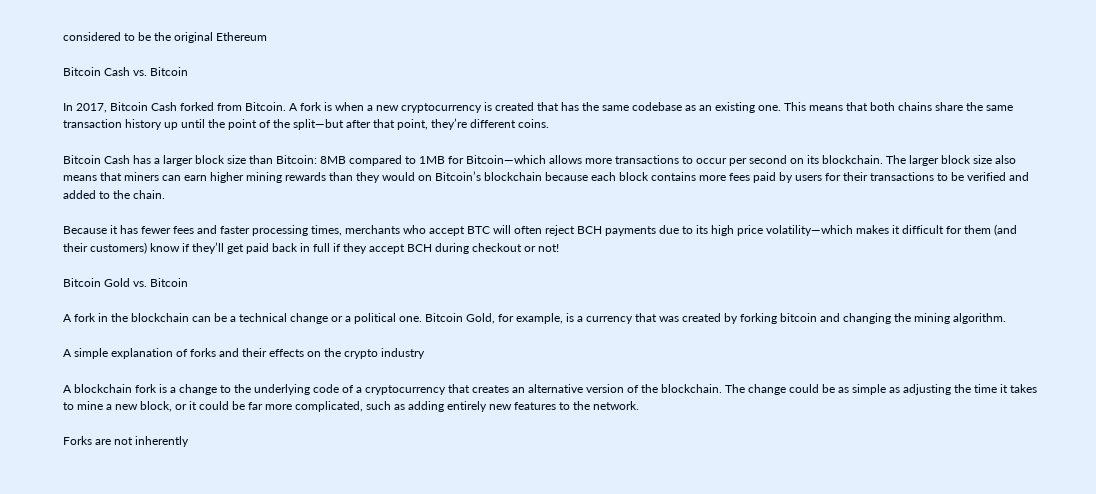considered to be the original Ethereum

Bitcoin Cash vs. Bitcoin

In 2017, Bitcoin Cash forked from Bitcoin. A fork is when a new cryptocurrency is created that has the same codebase as an existing one. This means that both chains share the same transaction history up until the point of the split—but after that point, they’re different coins.

Bitcoin Cash has a larger block size than Bitcoin: 8MB compared to 1MB for Bitcoin—which allows more transactions to occur per second on its blockchain. The larger block size also means that miners can earn higher mining rewards than they would on Bitcoin’s blockchain because each block contains more fees paid by users for their transactions to be verified and added to the chain.

Because it has fewer fees and faster processing times, merchants who accept BTC will often reject BCH payments due to its high price volatility—which makes it difficult for them (and their customers) know if they’ll get paid back in full if they accept BCH during checkout or not!

Bitcoin Gold vs. Bitcoin

A fork in the blockchain can be a technical change or a political one. Bitcoin Gold, for example, is a currency that was created by forking bitcoin and changing the mining algorithm.

A simple explanation of forks and their effects on the crypto industry

A blockchain fork is a change to the underlying code of a cryptocurrency that creates an alternative version of the blockchain. The change could be as simple as adjusting the time it takes to mine a new block, or it could be far more complicated, such as adding entirely new features to the network.

Forks are not inherently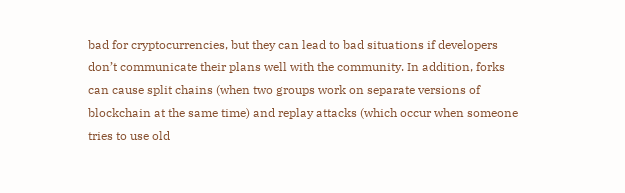bad for cryptocurrencies, but they can lead to bad situations if developers don’t communicate their plans well with the community. In addition, forks can cause split chains (when two groups work on separate versions of blockchain at the same time) and replay attacks (which occur when someone tries to use old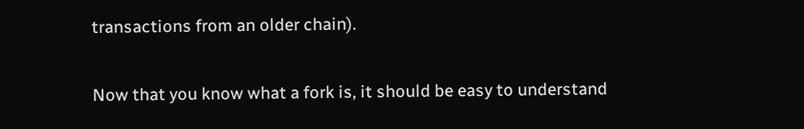transactions from an older chain).


Now that you know what a fork is, it should be easy to understand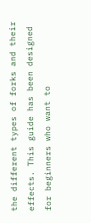the different types of forks and their effects. This guide has been designed for beginners who want to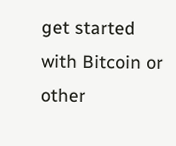get started with Bitcoin or other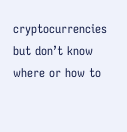cryptocurrencies but don’t know where or how to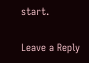start.

Leave a Reply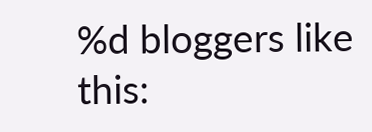%d bloggers like this: